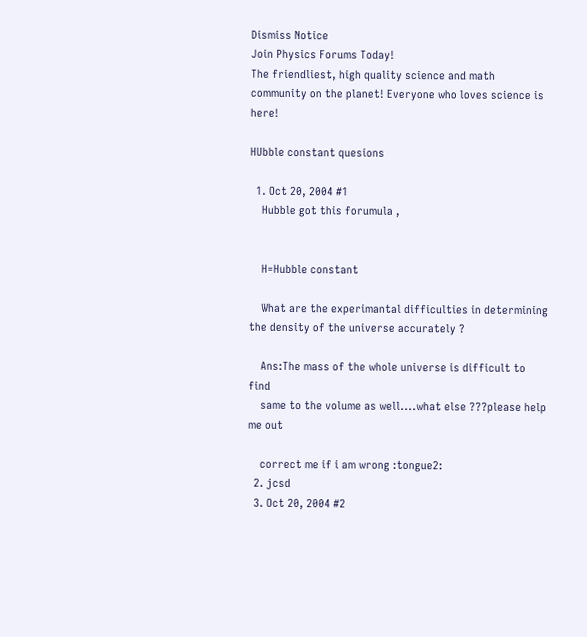Dismiss Notice
Join Physics Forums Today!
The friendliest, high quality science and math community on the planet! Everyone who loves science is here!

HUbble constant quesions

  1. Oct 20, 2004 #1
    Hubble got this forumula ,


    H=Hubble constant

    What are the experimantal difficulties in determining the density of the universe accurately ?

    Ans:The mass of the whole universe is difficult to find
    same to the volume as well....what else ???please help me out

    correct me if i am wrong :tongue2:
  2. jcsd
  3. Oct 20, 2004 #2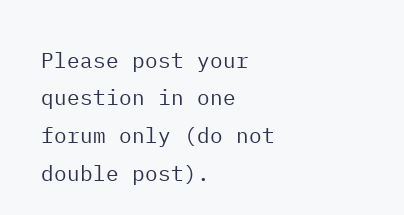Please post your question in one forum only (do not double post).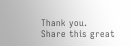Thank you.
Share this great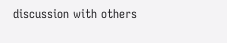discussion with others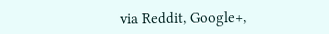via Reddit, Google+,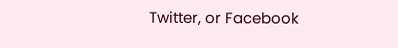Twitter, or Facebook